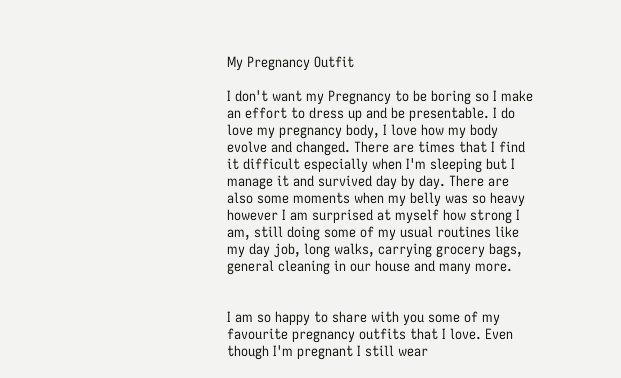My Pregnancy Outfit

I don't want my Pregnancy to be boring so I make an effort to dress up and be presentable. I do love my pregnancy body, I love how my body evolve and changed. There are times that I find it difficult especially when I'm sleeping but I manage it and survived day by day. There are also some moments when my belly was so heavy however I am surprised at myself how strong I am, still doing some of my usual routines like my day job, long walks, carrying grocery bags, general cleaning in our house and many more.


I am so happy to share with you some of my favourite pregnancy outfits that I love. Even though I'm pregnant I still wear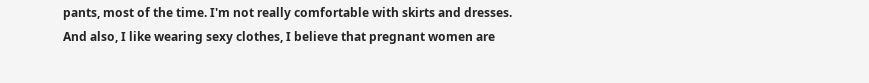pants, most of the time. I'm not really comfortable with skirts and dresses. And also, I like wearing sexy clothes, I believe that pregnant women are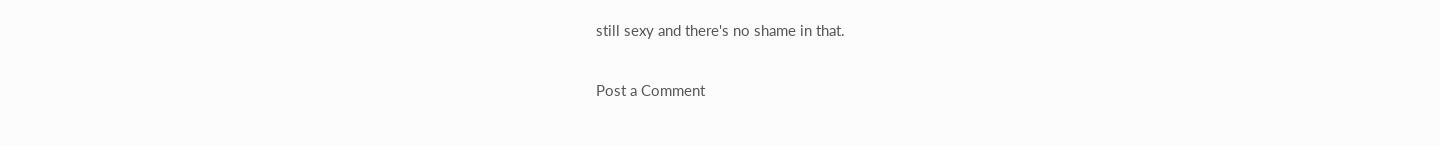still sexy and there's no shame in that.

Post a Comment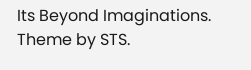Its Beyond Imaginations. Theme by STS.